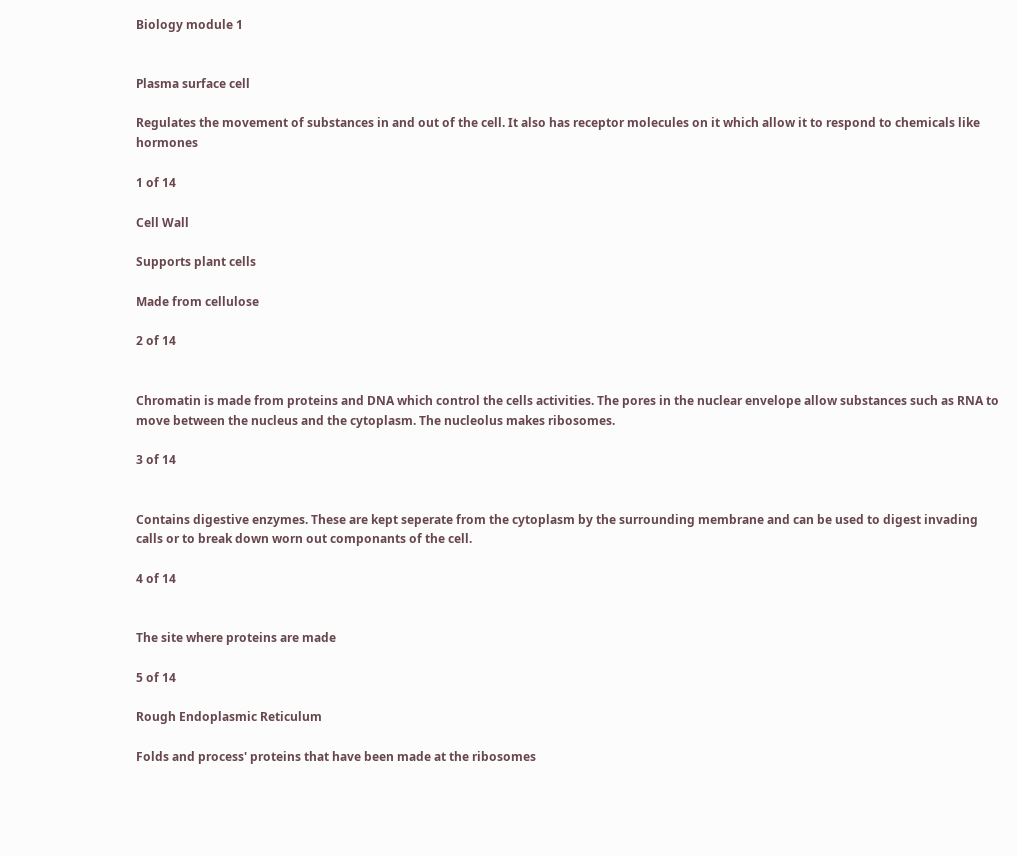Biology module 1


Plasma surface cell

Regulates the movement of substances in and out of the cell. It also has receptor molecules on it which allow it to respond to chemicals like hormones

1 of 14

Cell Wall

Supports plant cells

Made from cellulose

2 of 14


Chromatin is made from proteins and DNA which control the cells activities. The pores in the nuclear envelope allow substances such as RNA to move between the nucleus and the cytoplasm. The nucleolus makes ribosomes.

3 of 14


Contains digestive enzymes. These are kept seperate from the cytoplasm by the surrounding membrane and can be used to digest invading calls or to break down worn out componants of the cell.

4 of 14


The site where proteins are made

5 of 14

Rough Endoplasmic Reticulum

Folds and process' proteins that have been made at the ribosomes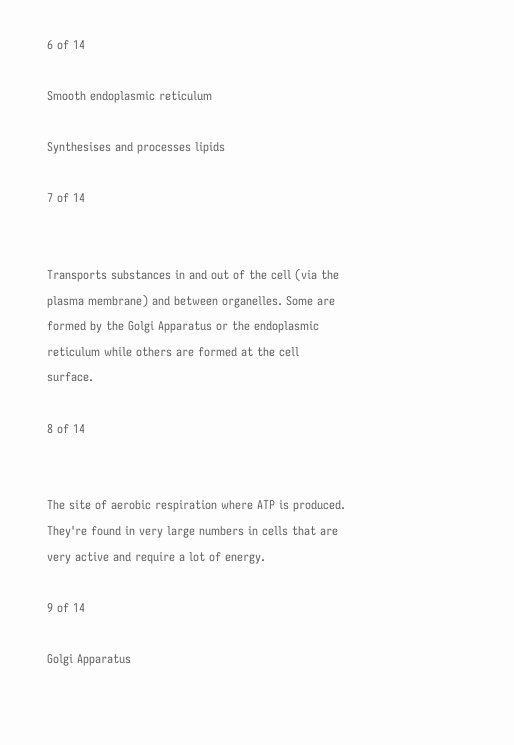6 of 14

Smooth endoplasmic reticulum

Synthesises and processes lipids

7 of 14


Transports substances in and out of the cell (via the plasma membrane) and between organelles. Some are formed by the Golgi Apparatus or the endoplasmic reticulum while others are formed at the cell surface.

8 of 14


The site of aerobic respiration where ATP is produced. They're found in very large numbers in cells that are very active and require a lot of energy.

9 of 14

Golgi Apparatus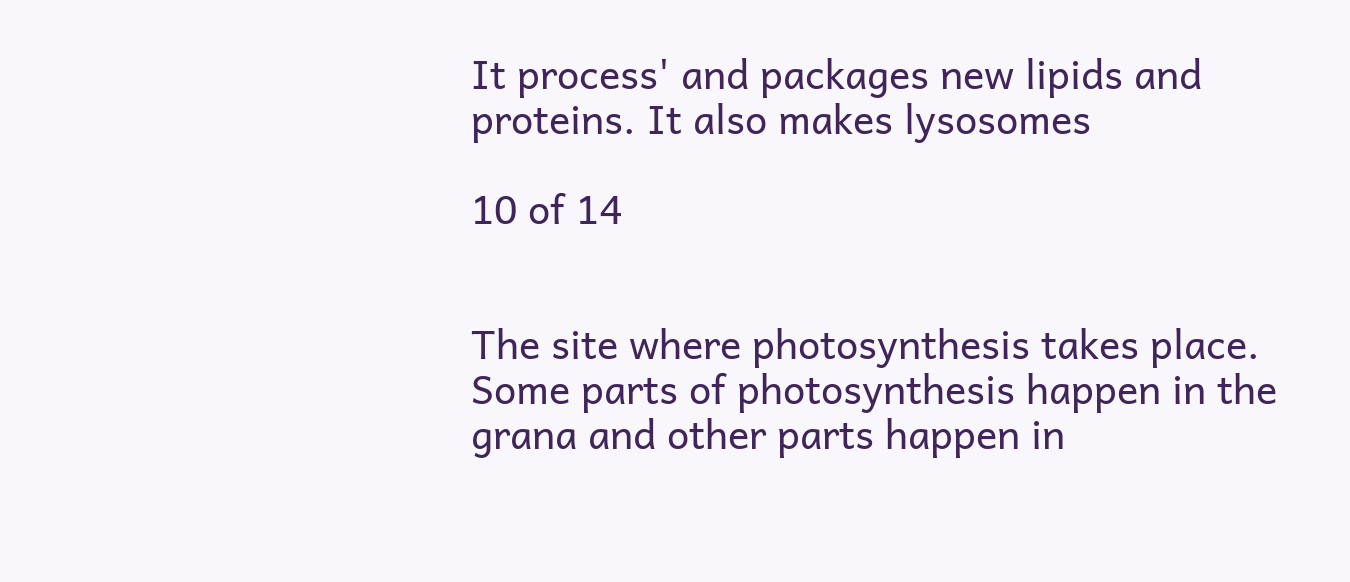It process' and packages new lipids and proteins. It also makes lysosomes

10 of 14


The site where photosynthesis takes place. Some parts of photosynthesis happen in the grana and other parts happen in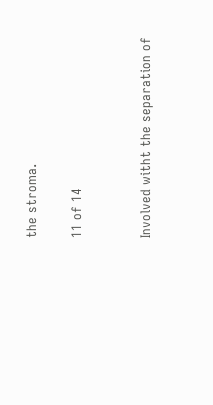the stroma.

11 of 14


Involved witht the separation of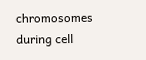chromosomes during cell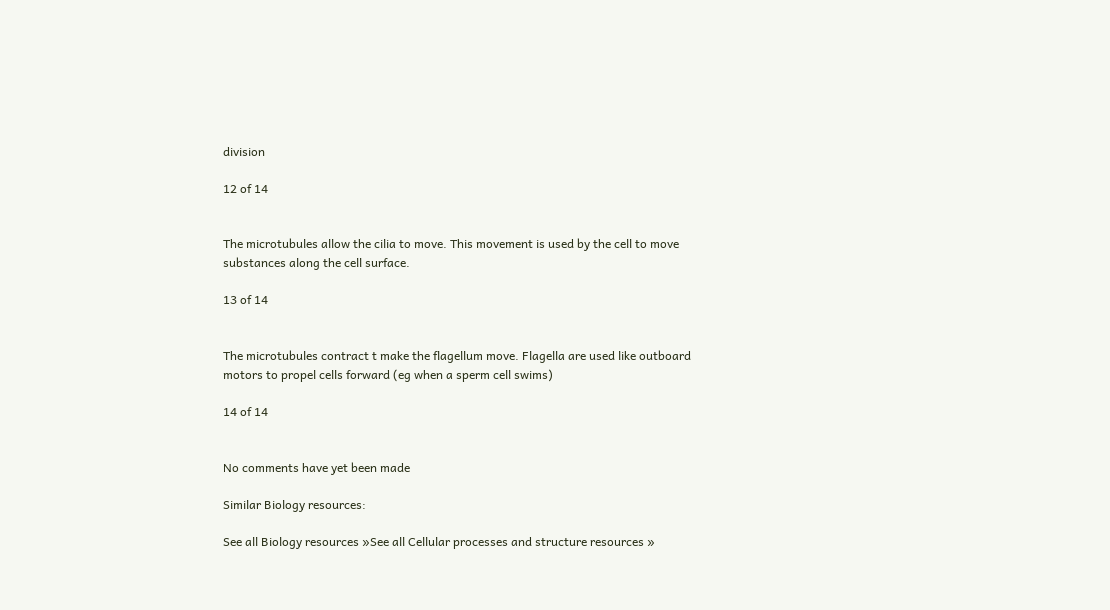division

12 of 14


The microtubules allow the cilia to move. This movement is used by the cell to move substances along the cell surface.

13 of 14


The microtubules contract t make the flagellum move. Flagella are used like outboard motors to propel cells forward (eg when a sperm cell swims)

14 of 14


No comments have yet been made

Similar Biology resources:

See all Biology resources »See all Cellular processes and structure resources »